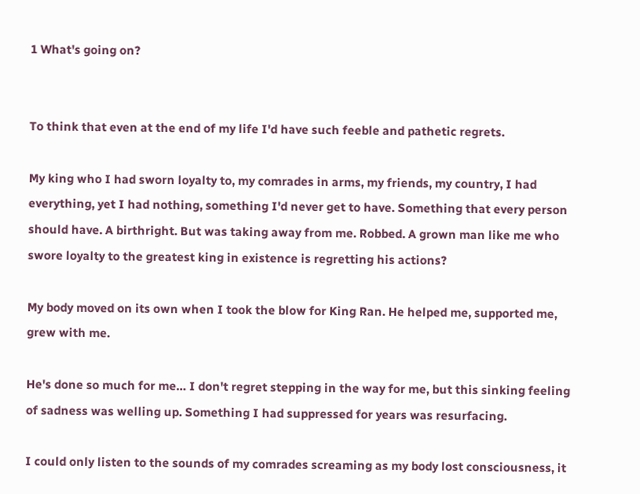1 What's going on?


To think that even at the end of my life I'd have such feeble and pathetic regrets.

My king who I had sworn loyalty to, my comrades in arms, my friends, my country, I had everything, yet I had nothing, something I'd never get to have. Something that every person should have. A birthright. But was taking away from me. Robbed. A grown man like me who swore loyalty to the greatest king in existence is regretting his actions?

My body moved on its own when I took the blow for King Ran. He helped me, supported me, grew with me.

He's done so much for me… I don't regret stepping in the way for me, but this sinking feeling of sadness was welling up. Something I had suppressed for years was resurfacing.

I could only listen to the sounds of my comrades screaming as my body lost consciousness, it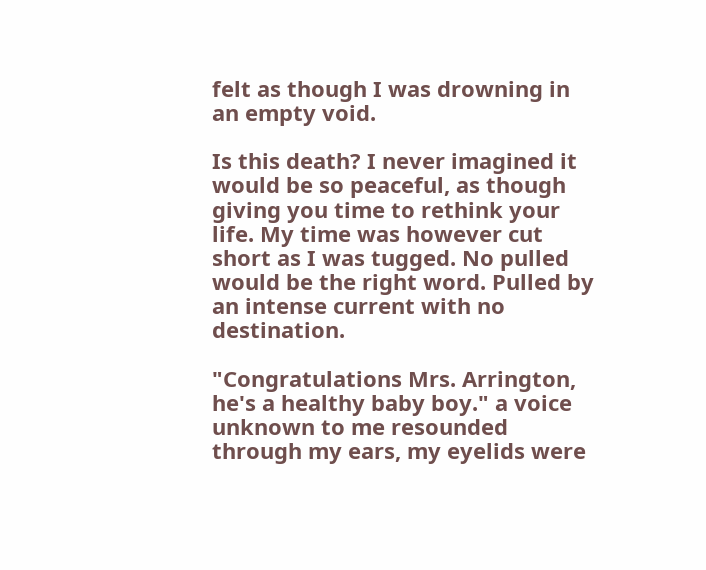felt as though I was drowning in an empty void.

Is this death? I never imagined it would be so peaceful, as though giving you time to rethink your life. My time was however cut short as I was tugged. No pulled would be the right word. Pulled by an intense current with no destination.

"Congratulations Mrs. Arrington, he's a healthy baby boy." a voice unknown to me resounded through my ears, my eyelids were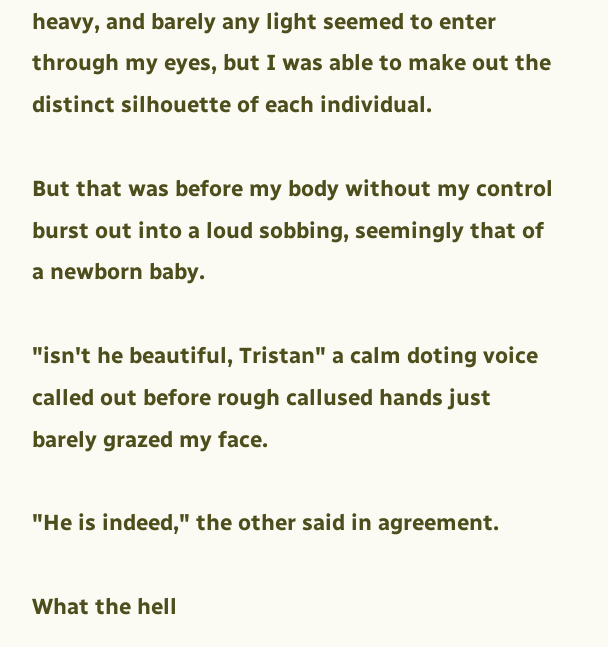heavy, and barely any light seemed to enter through my eyes, but I was able to make out the distinct silhouette of each individual.

But that was before my body without my control burst out into a loud sobbing, seemingly that of a newborn baby.

"isn't he beautiful, Tristan" a calm doting voice called out before rough callused hands just barely grazed my face.

"He is indeed," the other said in agreement.

What the hell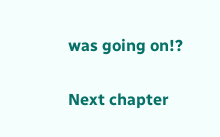was going on!?

Next chapter